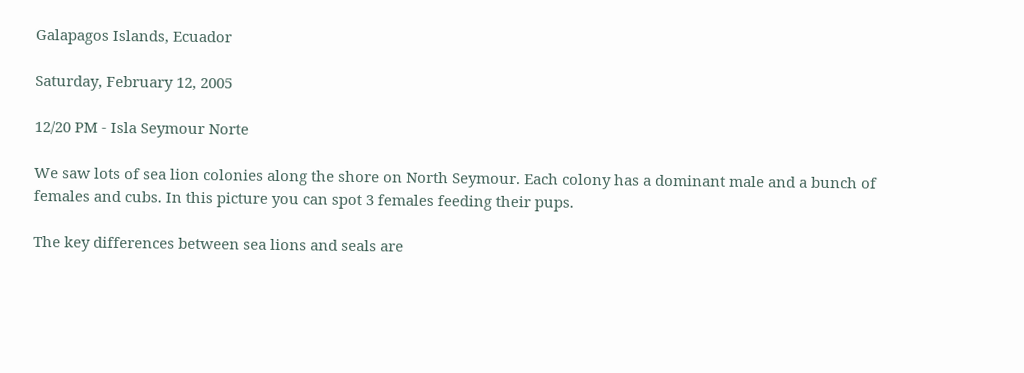Galapagos Islands, Ecuador

Saturday, February 12, 2005

12/20 PM - Isla Seymour Norte

We saw lots of sea lion colonies along the shore on North Seymour. Each colony has a dominant male and a bunch of females and cubs. In this picture you can spot 3 females feeding their pups.

The key differences between sea lions and seals are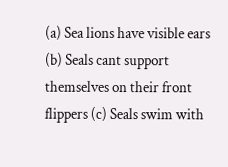(a) Sea lions have visible ears (b) Seals cant support themselves on their front flippers (c) Seals swim with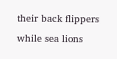their back flippers while sea lions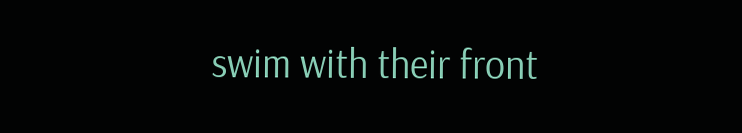swim with their front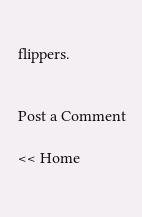flippers.


Post a Comment

<< Home